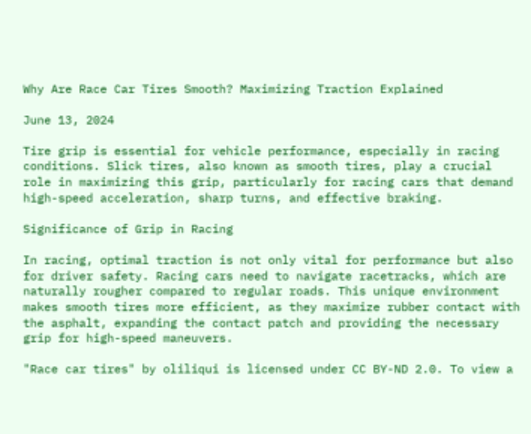Why Are Race Car Tires Smooth? Maximizing Traction Explained

June 13, 2024

Tire grip is essential for vehicle performance, especially in racing conditions. Slick tires, also known as smooth tires, play a crucial role in maximizing this grip, particularly for racing cars that demand high-speed acceleration, sharp turns, and effective braking.

Significance of Grip in Racing

In racing, optimal traction is not only vital for performance but also for driver safety. Racing cars need to navigate racetracks, which are naturally rougher compared to regular roads. This unique environment makes smooth tires more efficient, as they maximize rubber contact with the asphalt, expanding the contact patch and providing the necessary grip for high-speed maneuvers.

"Race car tires" by oliliqui is licensed under CC BY-ND 2.0. To view a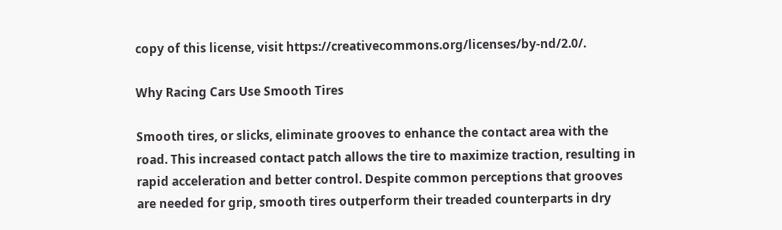copy of this license, visit https://creativecommons.org/licenses/by-nd/2.0/.

Why Racing Cars Use Smooth Tires

Smooth tires, or slicks, eliminate grooves to enhance the contact area with the road. This increased contact patch allows the tire to maximize traction, resulting in rapid acceleration and better control. Despite common perceptions that grooves are needed for grip, smooth tires outperform their treaded counterparts in dry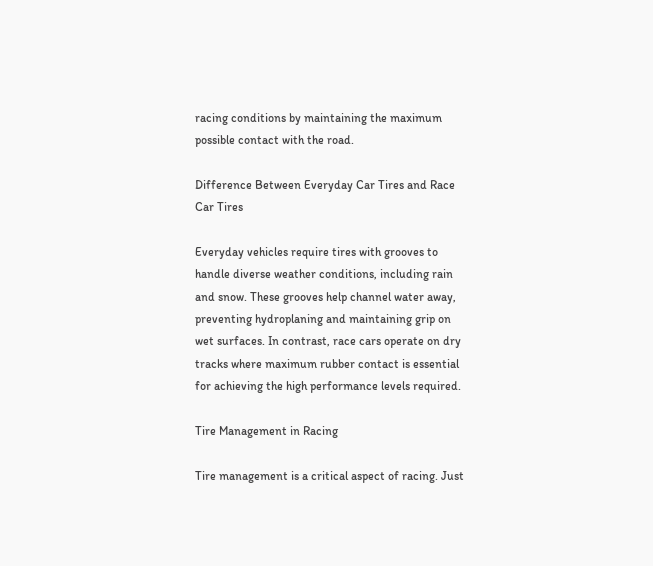racing conditions by maintaining the maximum possible contact with the road.

Difference Between Everyday Car Tires and Race Car Tires

Everyday vehicles require tires with grooves to handle diverse weather conditions, including rain and snow. These grooves help channel water away, preventing hydroplaning and maintaining grip on wet surfaces. In contrast, race cars operate on dry tracks where maximum rubber contact is essential for achieving the high performance levels required.

Tire Management in Racing

Tire management is a critical aspect of racing. Just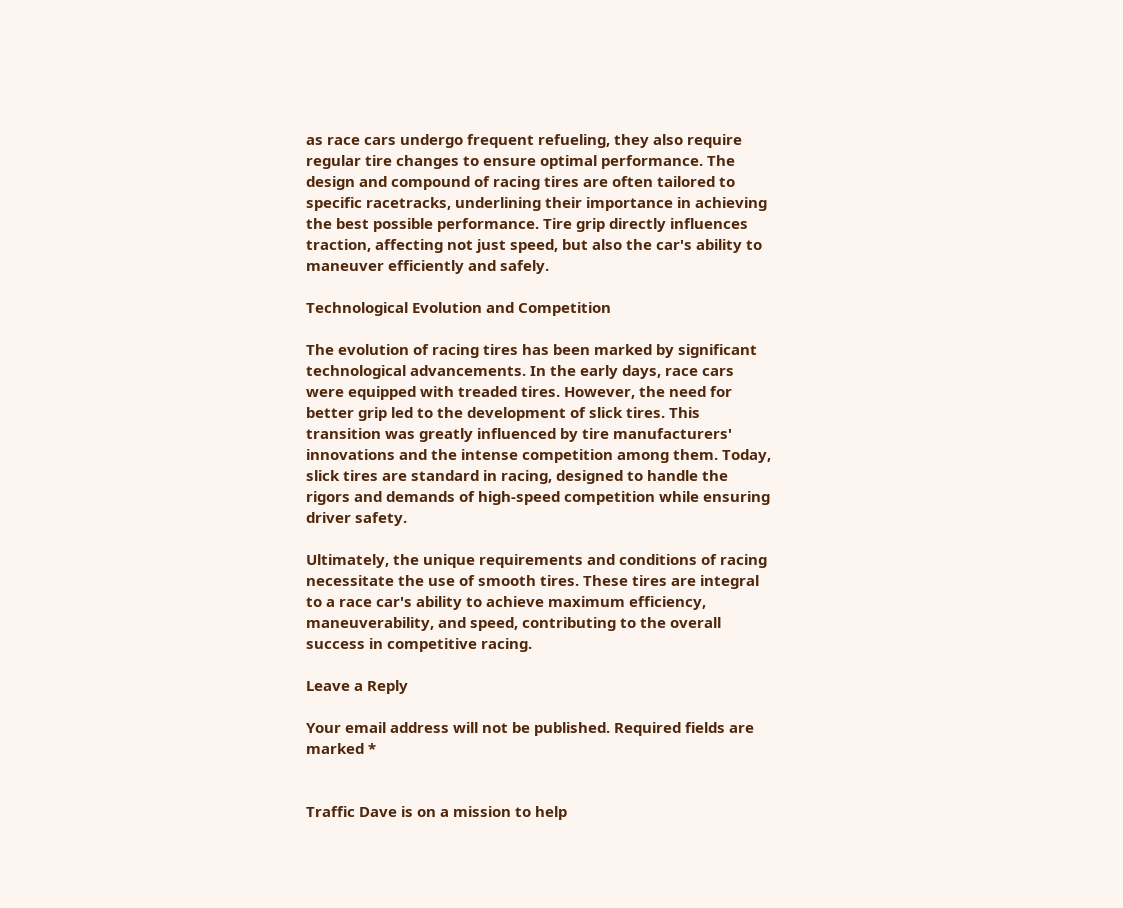as race cars undergo frequent refueling, they also require regular tire changes to ensure optimal performance. The design and compound of racing tires are often tailored to specific racetracks, underlining their importance in achieving the best possible performance. Tire grip directly influences traction, affecting not just speed, but also the car's ability to maneuver efficiently and safely.

Technological Evolution and Competition

The evolution of racing tires has been marked by significant technological advancements. In the early days, race cars were equipped with treaded tires. However, the need for better grip led to the development of slick tires. This transition was greatly influenced by tire manufacturers' innovations and the intense competition among them. Today, slick tires are standard in racing, designed to handle the rigors and demands of high-speed competition while ensuring driver safety.

Ultimately, the unique requirements and conditions of racing necessitate the use of smooth tires. These tires are integral to a race car's ability to achieve maximum efficiency, maneuverability, and speed, contributing to the overall success in competitive racing.

Leave a Reply

Your email address will not be published. Required fields are marked *


Traffic Dave is on a mission to help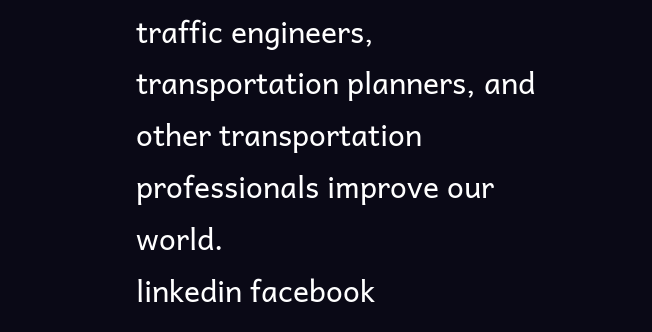traffic engineers, transportation planners, and other transportation professionals improve our world.
linkedin facebook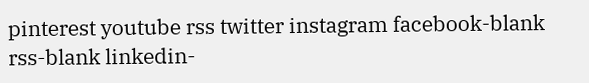pinterest youtube rss twitter instagram facebook-blank rss-blank linkedin-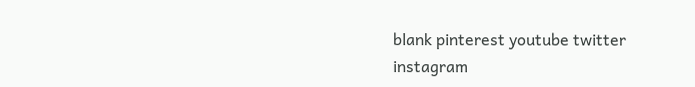blank pinterest youtube twitter instagram